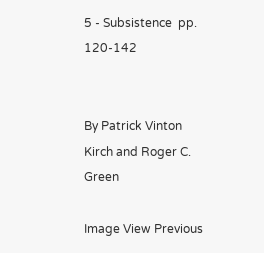5 - Subsistence  pp. 120-142


By Patrick Vinton Kirch and Roger C. Green

Image View Previous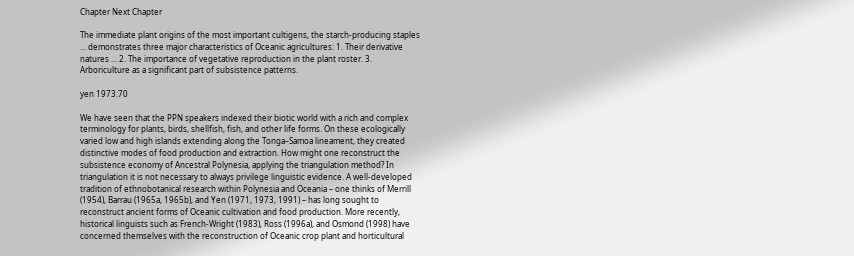Chapter Next Chapter

The immediate plant origins of the most important cultigens, the starch-producing staples … demonstrates three major characteristics of Oceanic agricultures: 1. Their derivative natures … 2. The importance of vegetative reproduction in the plant roster. 3. Arboriculture as a significant part of subsistence patterns.

yen 1973:70

We have seen that the PPN speakers indexed their biotic world with a rich and complex terminology for plants, birds, shellfish, fish, and other life forms. On these ecologically varied low and high islands extending along the Tonga–Samoa lineament, they created distinctive modes of food production and extraction. How might one reconstruct the subsistence economy of Ancestral Polynesia, applying the triangulation method? In triangulation it is not necessary to always privilege linguistic evidence. A well-developed tradition of ethnobotanical research within Polynesia and Oceania – one thinks of Merrill (1954), Barrau (1965a, 1965b), and Yen (1971, 1973, 1991) – has long sought to reconstruct ancient forms of Oceanic cultivation and food production. More recently, historical linguists such as French-Wright (1983), Ross (1996a), and Osmond (1998) have concerned themselves with the reconstruction of Oceanic crop plant and horticultural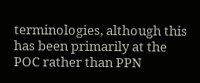terminologies, although this has been primarily at the POC rather than PPN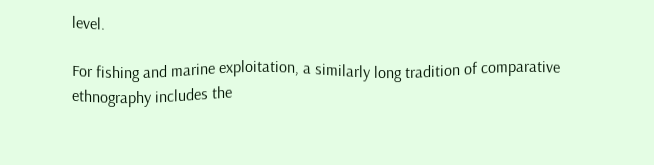level.

For fishing and marine exploitation, a similarly long tradition of comparative ethnography includes the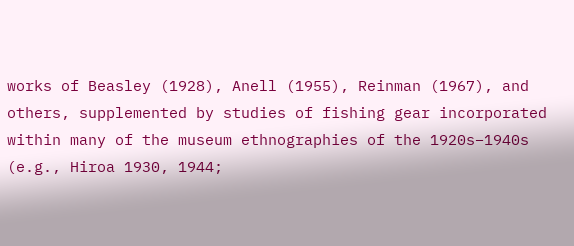works of Beasley (1928), Anell (1955), Reinman (1967), and others, supplemented by studies of fishing gear incorporated within many of the museum ethnographies of the 1920s–1940s (e.g., Hiroa 1930, 1944;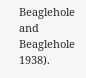Beaglehole and Beaglehole 1938).